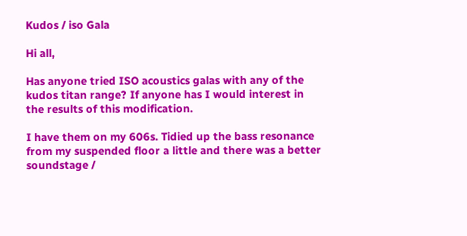Kudos / iso Gala

Hi all,

Has anyone tried ISO acoustics galas with any of the kudos titan range? If anyone has I would interest in the results of this modification.

I have them on my 606s. Tidied up the bass resonance from my suspended floor a little and there was a better soundstage /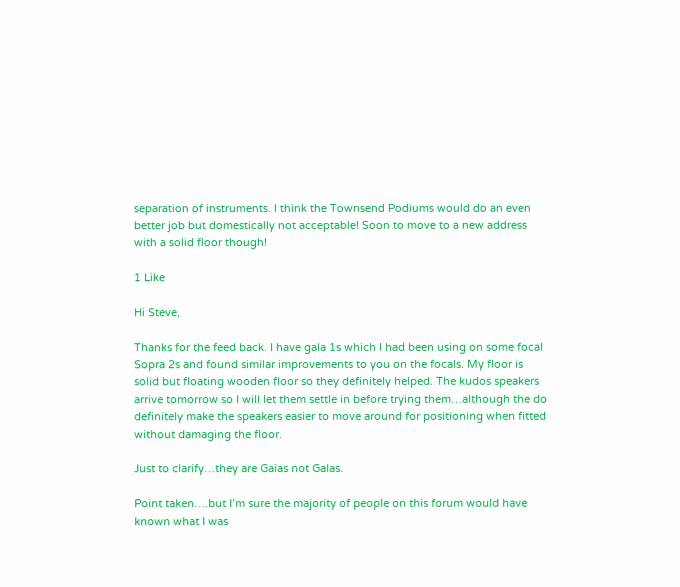separation of instruments. I think the Townsend Podiums would do an even better job but domestically not acceptable! Soon to move to a new address with a solid floor though!

1 Like

Hi Steve,

Thanks for the feed back. I have gala 1s which I had been using on some focal Sopra 2s and found similar improvements to you on the focals. My floor is solid but floating wooden floor so they definitely helped. The kudos speakers arrive tomorrow so I will let them settle in before trying them…although the do definitely make the speakers easier to move around for positioning when fitted without damaging the floor.

Just to clarify…they are Gaias not Galas.

Point taken….but I’m sure the majority of people on this forum would have known what I was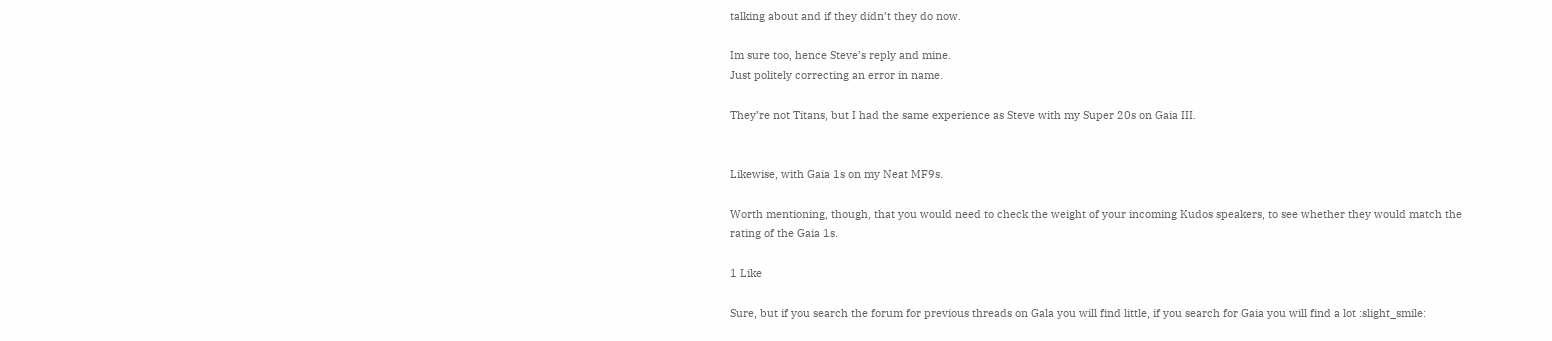talking about and if they didn’t they do now.

Im sure too, hence Steve’s reply and mine.
Just politely correcting an error in name.

They’re not Titans, but I had the same experience as Steve with my Super 20s on Gaia III.


Likewise, with Gaia 1s on my Neat MF9s.

Worth mentioning, though, that you would need to check the weight of your incoming Kudos speakers, to see whether they would match the rating of the Gaia 1s.

1 Like

Sure, but if you search the forum for previous threads on Gala you will find little, if you search for Gaia you will find a lot :slight_smile: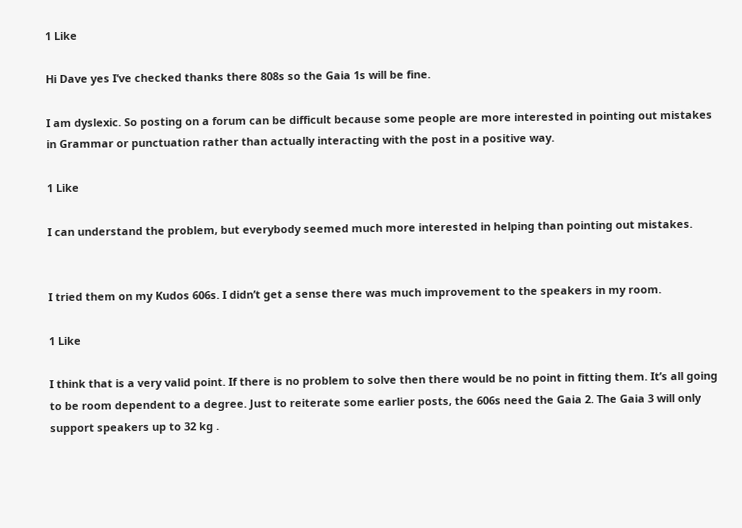1 Like

Hi Dave yes I’ve checked thanks there 808s so the Gaia 1s will be fine.

I am dyslexic. So posting on a forum can be difficult because some people are more interested in pointing out mistakes in Grammar or punctuation rather than actually interacting with the post in a positive way.

1 Like

I can understand the problem, but everybody seemed much more interested in helping than pointing out mistakes.


I tried them on my Kudos 606s. I didn’t get a sense there was much improvement to the speakers in my room.

1 Like

I think that is a very valid point. If there is no problem to solve then there would be no point in fitting them. It’s all going to be room dependent to a degree. Just to reiterate some earlier posts, the 606s need the Gaia 2. The Gaia 3 will only support speakers up to 32 kg .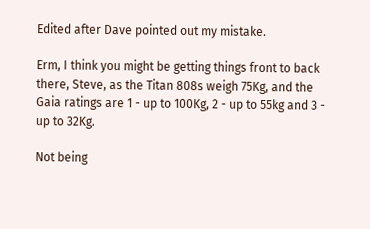Edited after Dave pointed out my mistake.

Erm, I think you might be getting things front to back there, Steve, as the Titan 808s weigh 75Kg, and the Gaia ratings are 1 - up to 100Kg, 2 - up to 55kg and 3 - up to 32Kg.

Not being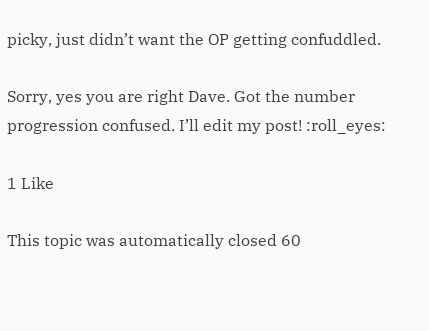picky, just didn’t want the OP getting confuddled.

Sorry, yes you are right Dave. Got the number progression confused. I’ll edit my post! :roll_eyes:

1 Like

This topic was automatically closed 60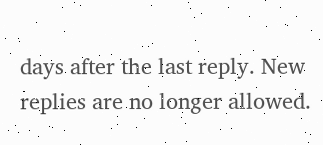days after the last reply. New replies are no longer allowed.